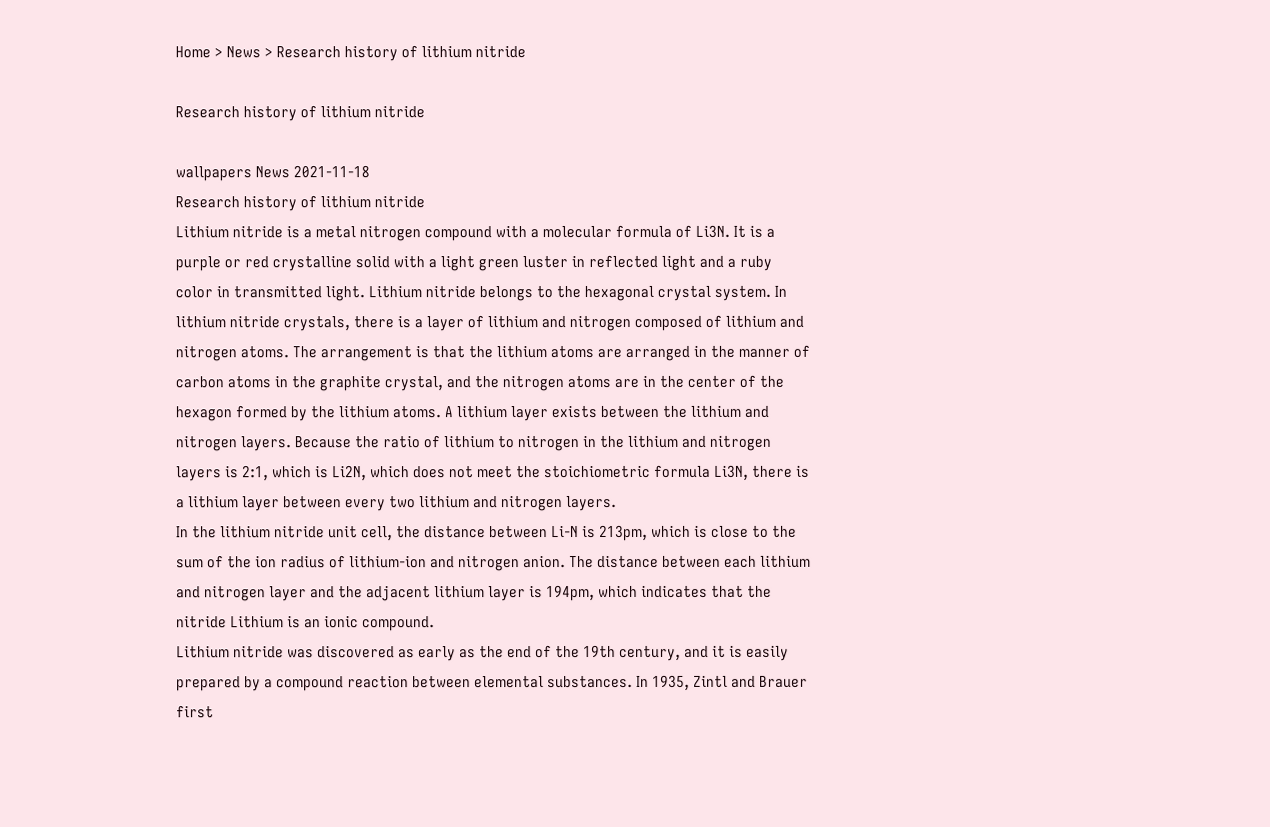Home > News > Research history of lithium nitride

Research history of lithium nitride

wallpapers News 2021-11-18
Research history of lithium nitride
Lithium nitride is a metal nitrogen compound with a molecular formula of Li3N. It is a purple or red crystalline solid with a light green luster in reflected light and a ruby color in transmitted light. Lithium nitride belongs to the hexagonal crystal system. In lithium nitride crystals, there is a layer of lithium and nitrogen composed of lithium and nitrogen atoms. The arrangement is that the lithium atoms are arranged in the manner of carbon atoms in the graphite crystal, and the nitrogen atoms are in the center of the hexagon formed by the lithium atoms. A lithium layer exists between the lithium and nitrogen layers. Because the ratio of lithium to nitrogen in the lithium and nitrogen layers is 2:1, which is Li2N, which does not meet the stoichiometric formula Li3N, there is a lithium layer between every two lithium and nitrogen layers.
In the lithium nitride unit cell, the distance between Li-N is 213pm, which is close to the sum of the ion radius of lithium-ion and nitrogen anion. The distance between each lithium and nitrogen layer and the adjacent lithium layer is 194pm, which indicates that the nitride Lithium is an ionic compound.
Lithium nitride was discovered as early as the end of the 19th century, and it is easily prepared by a compound reaction between elemental substances. In 1935, Zintl and Brauer first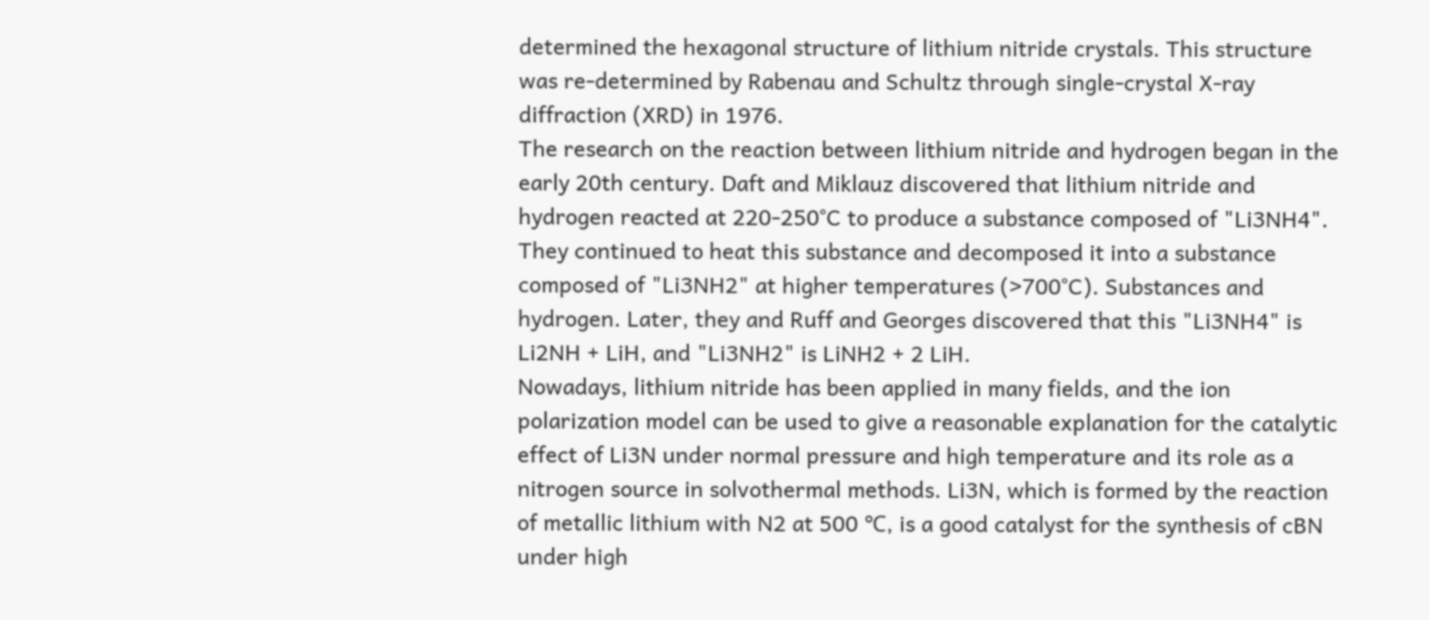determined the hexagonal structure of lithium nitride crystals. This structure was re-determined by Rabenau and Schultz through single-crystal X-ray diffraction (XRD) in 1976.
The research on the reaction between lithium nitride and hydrogen began in the early 20th century. Daft and Miklauz discovered that lithium nitride and hydrogen reacted at 220-250°C to produce a substance composed of "Li3NH4". They continued to heat this substance and decomposed it into a substance composed of "Li3NH2" at higher temperatures (>700°C). Substances and hydrogen. Later, they and Ruff and Georges discovered that this "Li3NH4" is Li2NH + LiH, and "Li3NH2" is LiNH2 + 2 LiH.
Nowadays, lithium nitride has been applied in many fields, and the ion polarization model can be used to give a reasonable explanation for the catalytic effect of Li3N under normal pressure and high temperature and its role as a nitrogen source in solvothermal methods. Li3N, which is formed by the reaction of metallic lithium with N2 at 500 ℃, is a good catalyst for the synthesis of cBN under high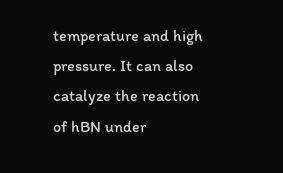temperature and high pressure. It can also catalyze the reaction of hBN under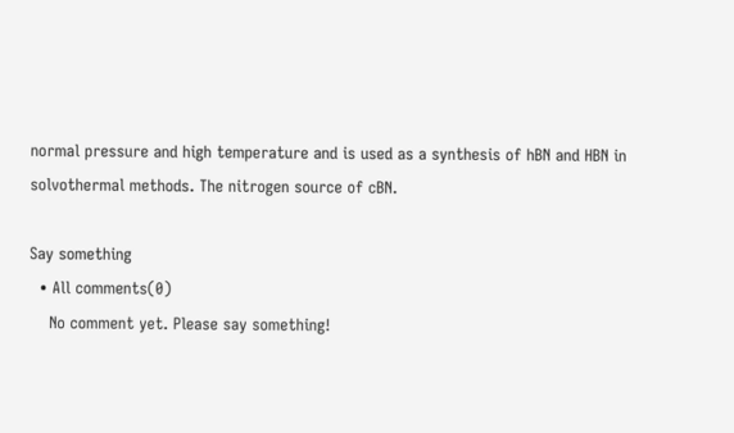normal pressure and high temperature and is used as a synthesis of hBN and HBN in solvothermal methods. The nitrogen source of cBN.

Say something
  • All comments(0)
    No comment yet. Please say something!